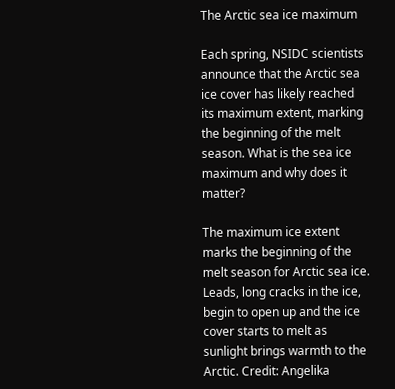The Arctic sea ice maximum

Each spring, NSIDC scientists announce that the Arctic sea ice cover has likely reached its maximum extent, marking the beginning of the melt season. What is the sea ice maximum and why does it matter?

The maximum ice extent marks the beginning of the melt season for Arctic sea ice. Leads, long cracks in the ice, begin to open up and the ice cover starts to melt as sunlight brings warmth to the Arctic. Credit: Angelika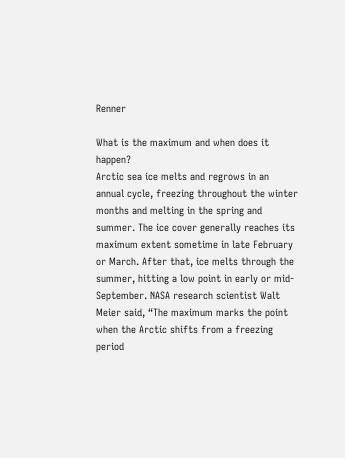Renner

What is the maximum and when does it happen?
Arctic sea ice melts and regrows in an annual cycle, freezing throughout the winter months and melting in the spring and summer. The ice cover generally reaches its maximum extent sometime in late February or March. After that, ice melts through the summer, hitting a low point in early or mid-September. NASA research scientist Walt Meier said, “The maximum marks the point when the Arctic shifts from a freezing period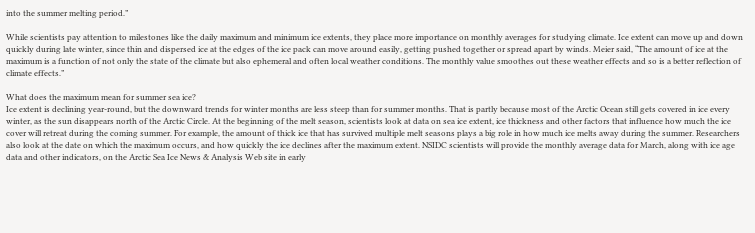into the summer melting period.”

While scientists pay attention to milestones like the daily maximum and minimum ice extents, they place more importance on monthly averages for studying climate. Ice extent can move up and down quickly during late winter, since thin and dispersed ice at the edges of the ice pack can move around easily, getting pushed together or spread apart by winds. Meier said, “The amount of ice at the maximum is a function of not only the state of the climate but also ephemeral and often local weather conditions. The monthly value smoothes out these weather effects and so is a better reflection of climate effects.”

What does the maximum mean for summer sea ice?
Ice extent is declining year-round, but the downward trends for winter months are less steep than for summer months. That is partly because most of the Arctic Ocean still gets covered in ice every winter, as the sun disappears north of the Arctic Circle. At the beginning of the melt season, scientists look at data on sea ice extent, ice thickness and other factors that influence how much the ice cover will retreat during the coming summer. For example, the amount of thick ice that has survived multiple melt seasons plays a big role in how much ice melts away during the summer. Researchers also look at the date on which the maximum occurs, and how quickly the ice declines after the maximum extent. NSIDC scientists will provide the monthly average data for March, along with ice age data and other indicators, on the Arctic Sea Ice News & Analysis Web site in early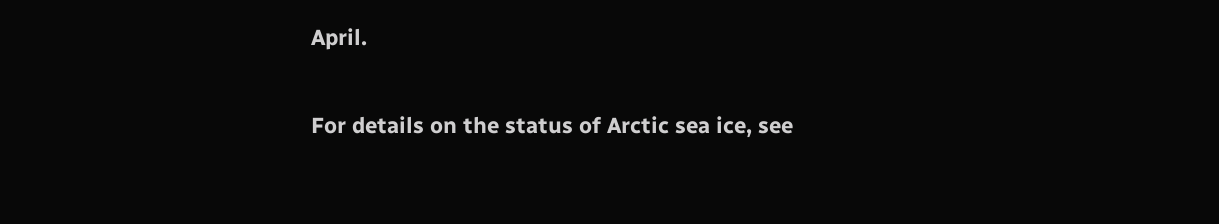April.

For details on the status of Arctic sea ice, see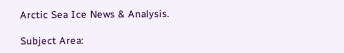Arctic Sea Ice News & Analysis.

Subject Area: